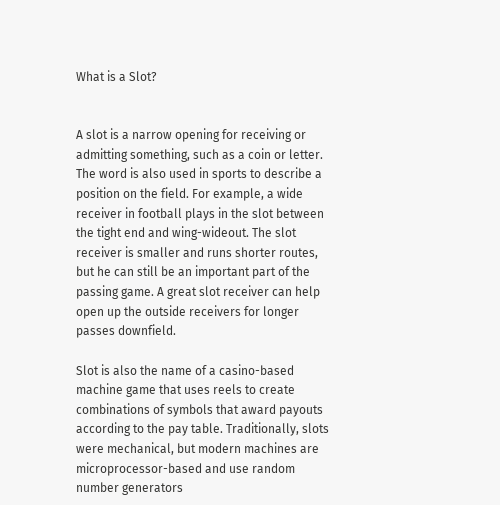What is a Slot?


A slot is a narrow opening for receiving or admitting something, such as a coin or letter. The word is also used in sports to describe a position on the field. For example, a wide receiver in football plays in the slot between the tight end and wing-wideout. The slot receiver is smaller and runs shorter routes, but he can still be an important part of the passing game. A great slot receiver can help open up the outside receivers for longer passes downfield.

Slot is also the name of a casino-based machine game that uses reels to create combinations of symbols that award payouts according to the pay table. Traditionally, slots were mechanical, but modern machines are microprocessor-based and use random number generators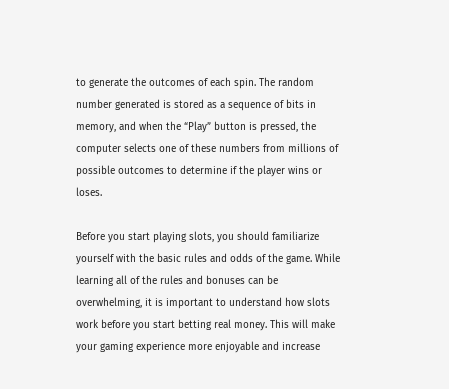to generate the outcomes of each spin. The random number generated is stored as a sequence of bits in memory, and when the “Play” button is pressed, the computer selects one of these numbers from millions of possible outcomes to determine if the player wins or loses.

Before you start playing slots, you should familiarize yourself with the basic rules and odds of the game. While learning all of the rules and bonuses can be overwhelming, it is important to understand how slots work before you start betting real money. This will make your gaming experience more enjoyable and increase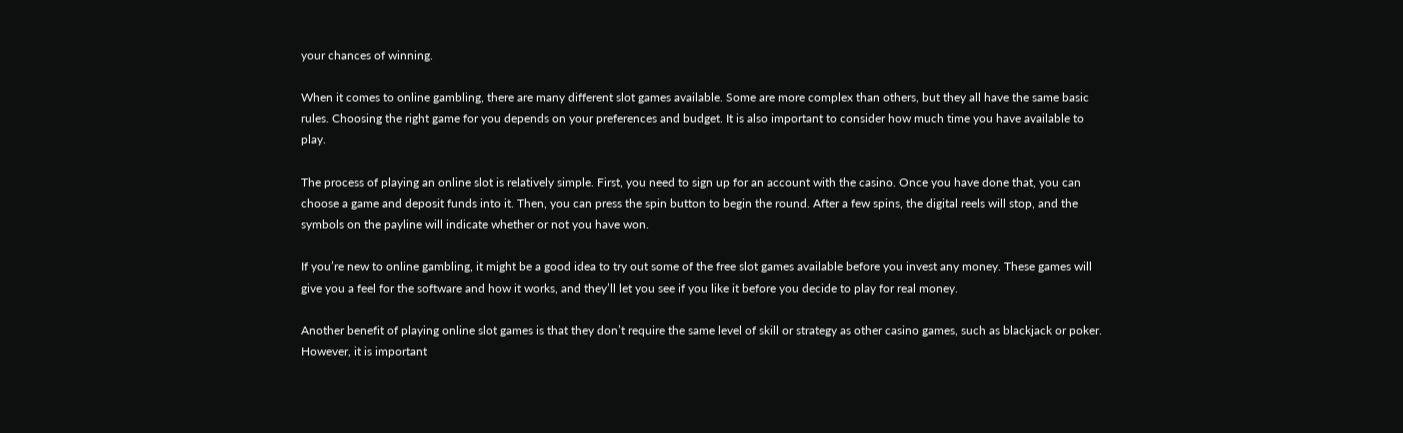your chances of winning.

When it comes to online gambling, there are many different slot games available. Some are more complex than others, but they all have the same basic rules. Choosing the right game for you depends on your preferences and budget. It is also important to consider how much time you have available to play.

The process of playing an online slot is relatively simple. First, you need to sign up for an account with the casino. Once you have done that, you can choose a game and deposit funds into it. Then, you can press the spin button to begin the round. After a few spins, the digital reels will stop, and the symbols on the payline will indicate whether or not you have won.

If you’re new to online gambling, it might be a good idea to try out some of the free slot games available before you invest any money. These games will give you a feel for the software and how it works, and they’ll let you see if you like it before you decide to play for real money.

Another benefit of playing online slot games is that they don’t require the same level of skill or strategy as other casino games, such as blackjack or poker. However, it is important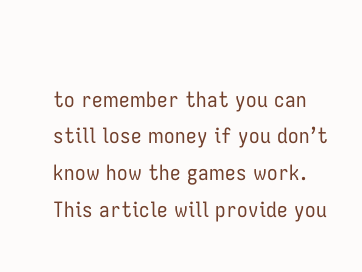to remember that you can still lose money if you don’t know how the games work. This article will provide you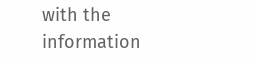with the information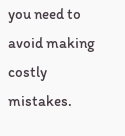you need to avoid making costly mistakes.